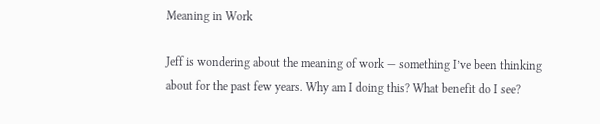Meaning in Work

Jeff is wondering about the meaning of work — something I’ve been thinking about for the past few years. Why am I doing this? What benefit do I see?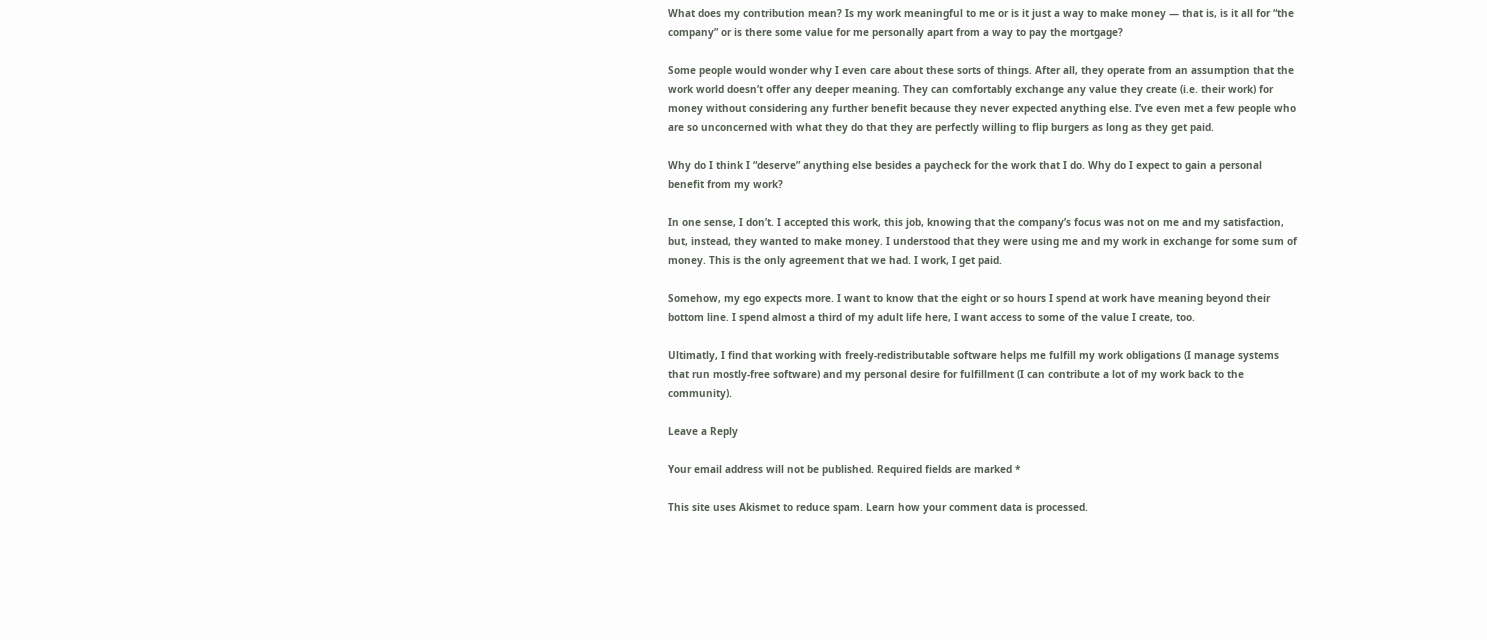What does my contribution mean? Is my work meaningful to me or is it just a way to make money — that is, is it all for “the company” or is there some value for me personally apart from a way to pay the mortgage?

Some people would wonder why I even care about these sorts of things. After all, they operate from an assumption that the work world doesn’t offer any deeper meaning. They can comfortably exchange any value they create (i.e. their work) for money without considering any further benefit because they never expected anything else. I’ve even met a few people who are so unconcerned with what they do that they are perfectly willing to flip burgers as long as they get paid.

Why do I think I “deserve” anything else besides a paycheck for the work that I do. Why do I expect to gain a personal benefit from my work?

In one sense, I don’t. I accepted this work, this job, knowing that the company’s focus was not on me and my satisfaction, but, instead, they wanted to make money. I understood that they were using me and my work in exchange for some sum of money. This is the only agreement that we had. I work, I get paid.

Somehow, my ego expects more. I want to know that the eight or so hours I spend at work have meaning beyond their bottom line. I spend almost a third of my adult life here, I want access to some of the value I create, too.

Ultimatly, I find that working with freely-redistributable software helps me fulfill my work obligations (I manage systems that run mostly-free software) and my personal desire for fulfillment (I can contribute a lot of my work back to the community).

Leave a Reply

Your email address will not be published. Required fields are marked *

This site uses Akismet to reduce spam. Learn how your comment data is processed.